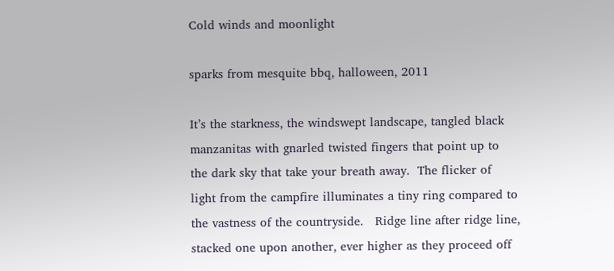Cold winds and moonlight

sparks from mesquite bbq, halloween, 2011

It’s the starkness, the windswept landscape, tangled black manzanitas with gnarled twisted fingers that point up to the dark sky that take your breath away.  The flicker of light from the campfire illuminates a tiny ring compared to the vastness of the countryside.   Ridge line after ridge line, stacked one upon another, ever higher as they proceed off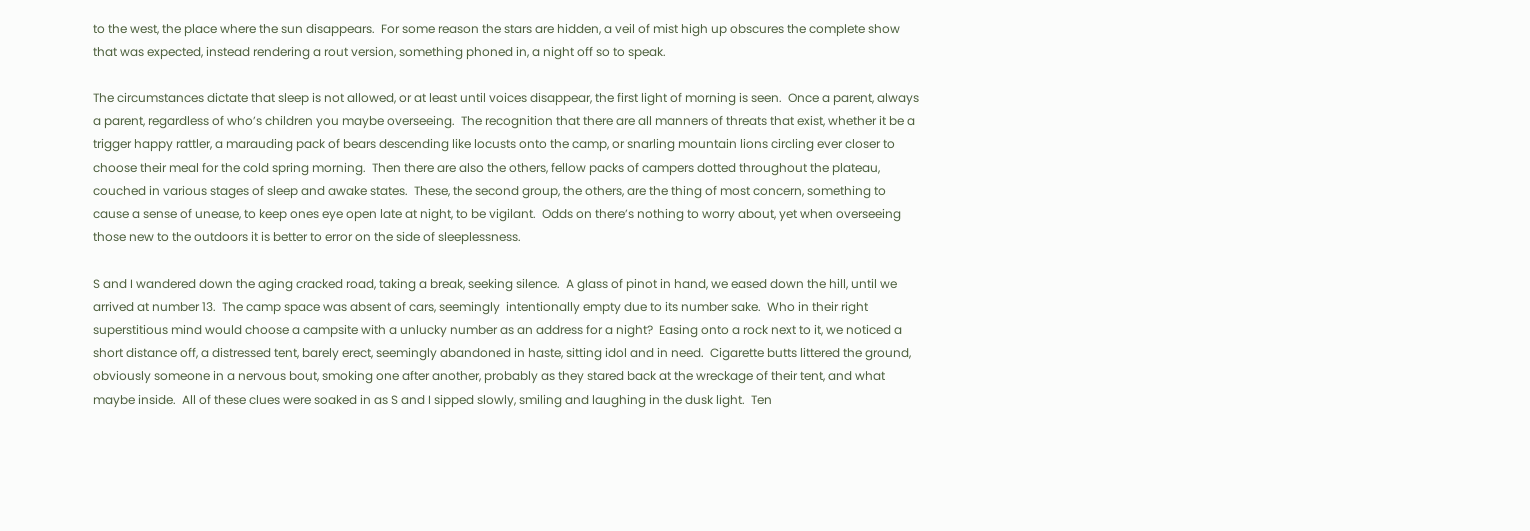to the west, the place where the sun disappears.  For some reason the stars are hidden, a veil of mist high up obscures the complete show that was expected, instead rendering a rout version, something phoned in, a night off so to speak.

The circumstances dictate that sleep is not allowed, or at least until voices disappear, the first light of morning is seen.  Once a parent, always a parent, regardless of who’s children you maybe overseeing.  The recognition that there are all manners of threats that exist, whether it be a trigger happy rattler, a marauding pack of bears descending like locusts onto the camp, or snarling mountain lions circling ever closer to choose their meal for the cold spring morning.  Then there are also the others, fellow packs of campers dotted throughout the plateau, couched in various stages of sleep and awake states.  These, the second group, the others, are the thing of most concern, something to cause a sense of unease, to keep ones eye open late at night, to be vigilant.  Odds on there’s nothing to worry about, yet when overseeing those new to the outdoors it is better to error on the side of sleeplessness.

S and I wandered down the aging cracked road, taking a break, seeking silence.  A glass of pinot in hand, we eased down the hill, until we arrived at number 13.  The camp space was absent of cars, seemingly  intentionally empty due to its number sake.  Who in their right superstitious mind would choose a campsite with a unlucky number as an address for a night?  Easing onto a rock next to it, we noticed a short distance off, a distressed tent, barely erect, seemingly abandoned in haste, sitting idol and in need.  Cigarette butts littered the ground, obviously someone in a nervous bout, smoking one after another, probably as they stared back at the wreckage of their tent, and what maybe inside.  All of these clues were soaked in as S and I sipped slowly, smiling and laughing in the dusk light.  Ten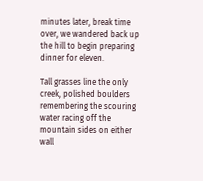minutes later, break time over, we wandered back up the hill to begin preparing dinner for eleven.

Tall grasses line the only creek, polished boulders remembering the scouring water racing off the mountain sides on either wall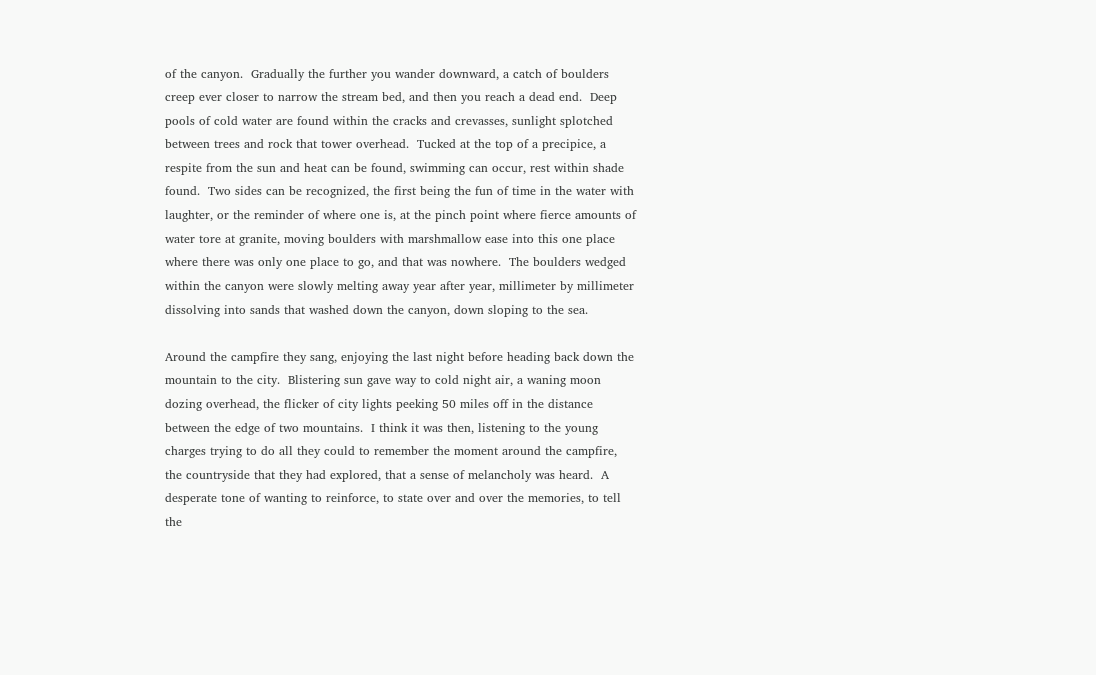of the canyon.  Gradually the further you wander downward, a catch of boulders creep ever closer to narrow the stream bed, and then you reach a dead end.  Deep pools of cold water are found within the cracks and crevasses, sunlight splotched between trees and rock that tower overhead.  Tucked at the top of a precipice, a respite from the sun and heat can be found, swimming can occur, rest within shade found.  Two sides can be recognized, the first being the fun of time in the water with laughter, or the reminder of where one is, at the pinch point where fierce amounts of water tore at granite, moving boulders with marshmallow ease into this one place where there was only one place to go, and that was nowhere.  The boulders wedged within the canyon were slowly melting away year after year, millimeter by millimeter dissolving into sands that washed down the canyon, down sloping to the sea.

Around the campfire they sang, enjoying the last night before heading back down the mountain to the city.  Blistering sun gave way to cold night air, a waning moon dozing overhead, the flicker of city lights peeking 50 miles off in the distance between the edge of two mountains.  I think it was then, listening to the young charges trying to do all they could to remember the moment around the campfire, the countryside that they had explored, that a sense of melancholy was heard.  A desperate tone of wanting to reinforce, to state over and over the memories, to tell the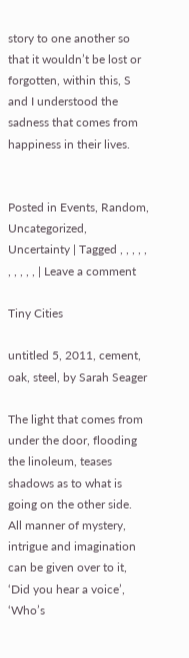story to one another so that it wouldn’t be lost or forgotten, within this, S and I understood the sadness that comes from happiness in their lives.


Posted in Events, Random, Uncategorized, Uncertainty | Tagged , , , , , , , , , , | Leave a comment

Tiny Cities

untitled 5, 2011, cement, oak, steel, by Sarah Seager

The light that comes from under the door, flooding the linoleum, teases shadows as to what is going on the other side.  All manner of mystery, intrigue and imagination can be given over to it, ‘Did you hear a voice’,  ‘Who’s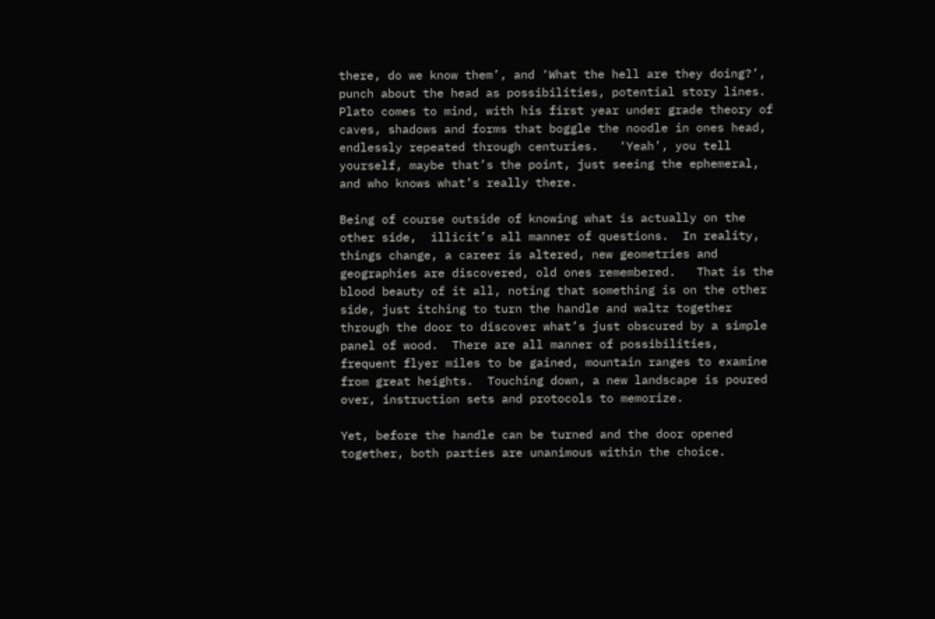there, do we know them’, and ‘What the hell are they doing?’, punch about the head as possibilities, potential story lines.  Plato comes to mind, with his first year under grade theory of caves, shadows and forms that boggle the noodle in ones head, endlessly repeated through centuries.   ‘Yeah’, you tell yourself, maybe that’s the point, just seeing the ephemeral, and who knows what’s really there.

Being of course outside of knowing what is actually on the other side,  illicit’s all manner of questions.  In reality, things change, a career is altered, new geometries and geographies are discovered, old ones remembered.   That is the blood beauty of it all, noting that something is on the other side, just itching to turn the handle and waltz together through the door to discover what’s just obscured by a simple panel of wood.  There are all manner of possibilities, frequent flyer miles to be gained, mountain ranges to examine from great heights.  Touching down, a new landscape is poured over, instruction sets and protocols to memorize.

Yet, before the handle can be turned and the door opened together, both parties are unanimous within the choice.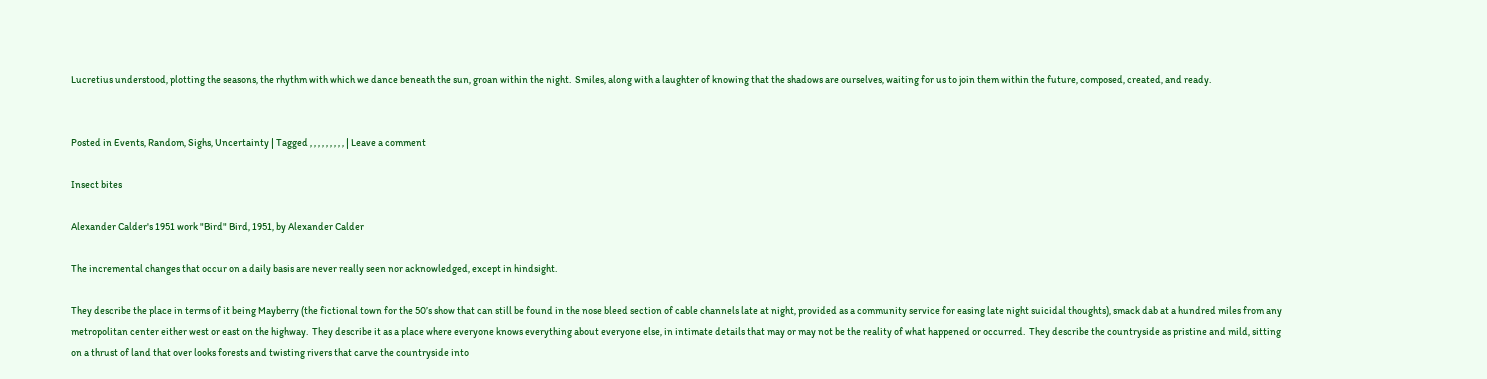Lucretius understood, plotting the seasons, the rhythm with which we dance beneath the sun, groan within the night.  Smiles, along with a laughter of knowing that the shadows are ourselves, waiting for us to join them within the future, composed, created, and ready.


Posted in Events, Random, Sighs, Uncertainty | Tagged , , , , , , , , , | Leave a comment

Insect bites

Alexander Calder's 1951 work "Bird" Bird, 1951, by Alexander Calder

The incremental changes that occur on a daily basis are never really seen nor acknowledged, except in hindsight.

They describe the place in terms of it being Mayberry (the fictional town for the 50’s show that can still be found in the nose bleed section of cable channels late at night, provided as a community service for easing late night suicidal thoughts), smack dab at a hundred miles from any metropolitan center either west or east on the highway.  They describe it as a place where everyone knows everything about everyone else, in intimate details that may or may not be the reality of what happened or occurred.  They describe the countryside as pristine and mild, sitting on a thrust of land that over looks forests and twisting rivers that carve the countryside into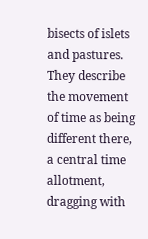bisects of islets and pastures.  They describe the movement of time as being different there, a central time allotment, dragging with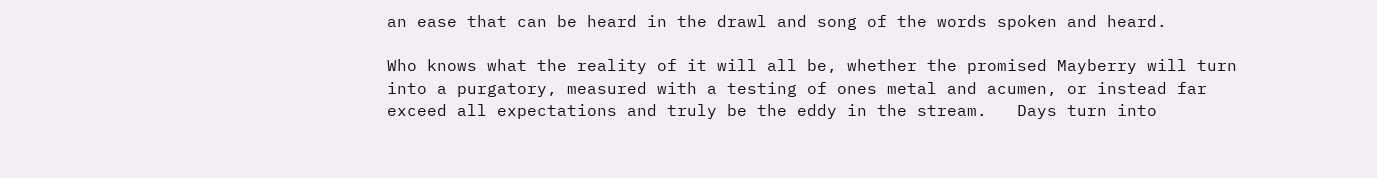an ease that can be heard in the drawl and song of the words spoken and heard.

Who knows what the reality of it will all be, whether the promised Mayberry will turn into a purgatory, measured with a testing of ones metal and acumen, or instead far exceed all expectations and truly be the eddy in the stream.   Days turn into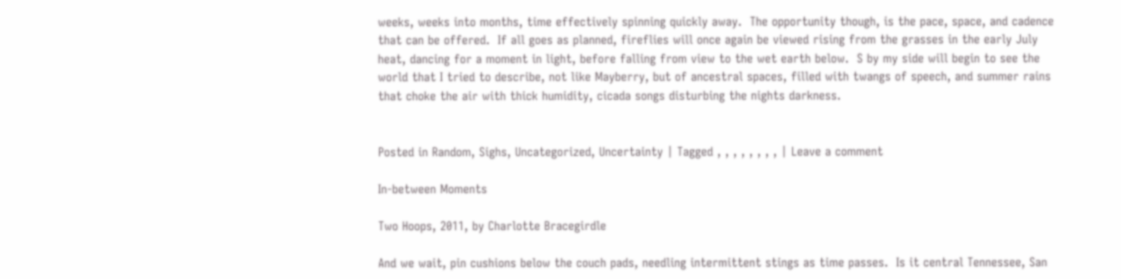weeks, weeks into months, time effectively spinning quickly away.  The opportunity though, is the pace, space, and cadence that can be offered.  If all goes as planned, fireflies will once again be viewed rising from the grasses in the early July heat, dancing for a moment in light, before falling from view to the wet earth below.  S by my side will begin to see the world that I tried to describe, not like Mayberry, but of ancestral spaces, filled with twangs of speech, and summer rains that choke the air with thick humidity, cicada songs disturbing the nights darkness.


Posted in Random, Sighs, Uncategorized, Uncertainty | Tagged , , , , , , , , | Leave a comment

In-between Moments

Two Hoops, 2011, by Charlotte Bracegirdle

And we wait, pin cushions below the couch pads, needling intermittent stings as time passes.  Is it central Tennessee, San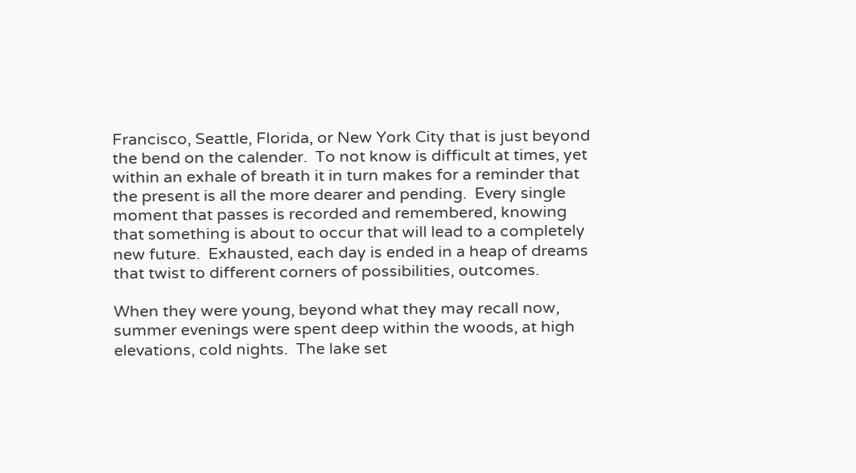Francisco, Seattle, Florida, or New York City that is just beyond the bend on the calender.  To not know is difficult at times, yet within an exhale of breath it in turn makes for a reminder that the present is all the more dearer and pending.  Every single moment that passes is recorded and remembered, knowing that something is about to occur that will lead to a completely new future.  Exhausted, each day is ended in a heap of dreams that twist to different corners of possibilities, outcomes.

When they were young, beyond what they may recall now, summer evenings were spent deep within the woods, at high elevations, cold nights.  The lake set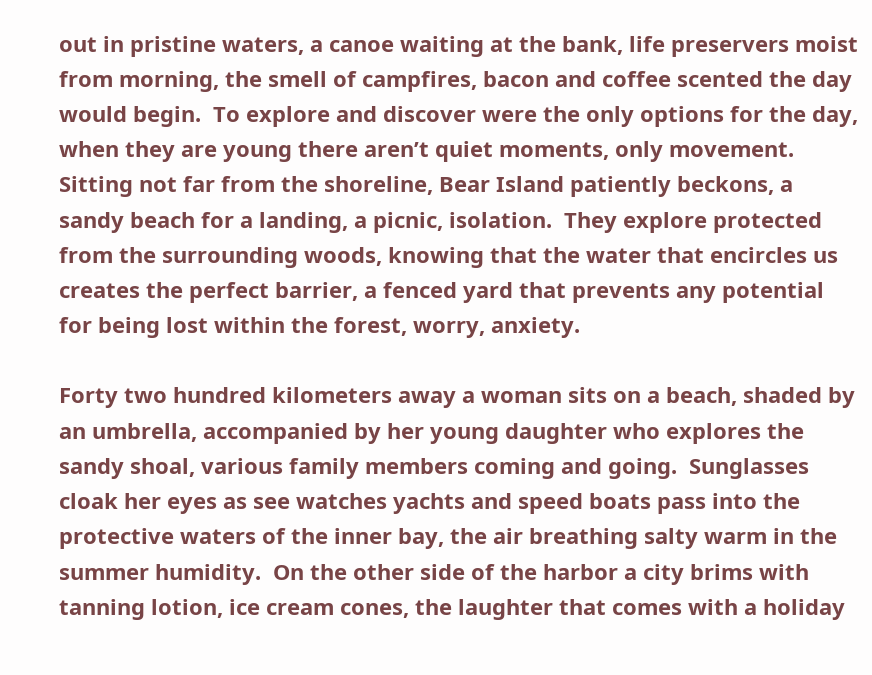out in pristine waters, a canoe waiting at the bank, life preservers moist from morning, the smell of campfires, bacon and coffee scented the day would begin.  To explore and discover were the only options for the day, when they are young there aren’t quiet moments, only movement.  Sitting not far from the shoreline, Bear Island patiently beckons, a sandy beach for a landing, a picnic, isolation.  They explore protected from the surrounding woods, knowing that the water that encircles us creates the perfect barrier, a fenced yard that prevents any potential for being lost within the forest, worry, anxiety.

Forty two hundred kilometers away a woman sits on a beach, shaded by an umbrella, accompanied by her young daughter who explores the sandy shoal, various family members coming and going.  Sunglasses cloak her eyes as see watches yachts and speed boats pass into the protective waters of the inner bay, the air breathing salty warm in the summer humidity.  On the other side of the harbor a city brims with tanning lotion, ice cream cones, the laughter that comes with a holiday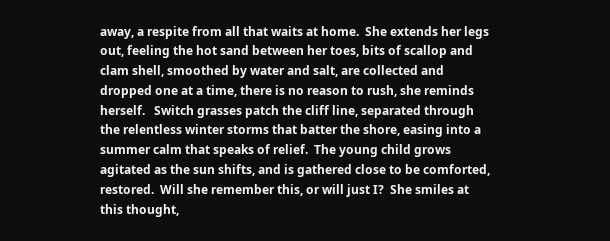away, a respite from all that waits at home.  She extends her legs out, feeling the hot sand between her toes, bits of scallop and clam shell, smoothed by water and salt, are collected and dropped one at a time, there is no reason to rush, she reminds herself.   Switch grasses patch the cliff line, separated through the relentless winter storms that batter the shore, easing into a summer calm that speaks of relief.  The young child grows agitated as the sun shifts, and is gathered close to be comforted, restored.  Will she remember this, or will just I?  She smiles at this thought,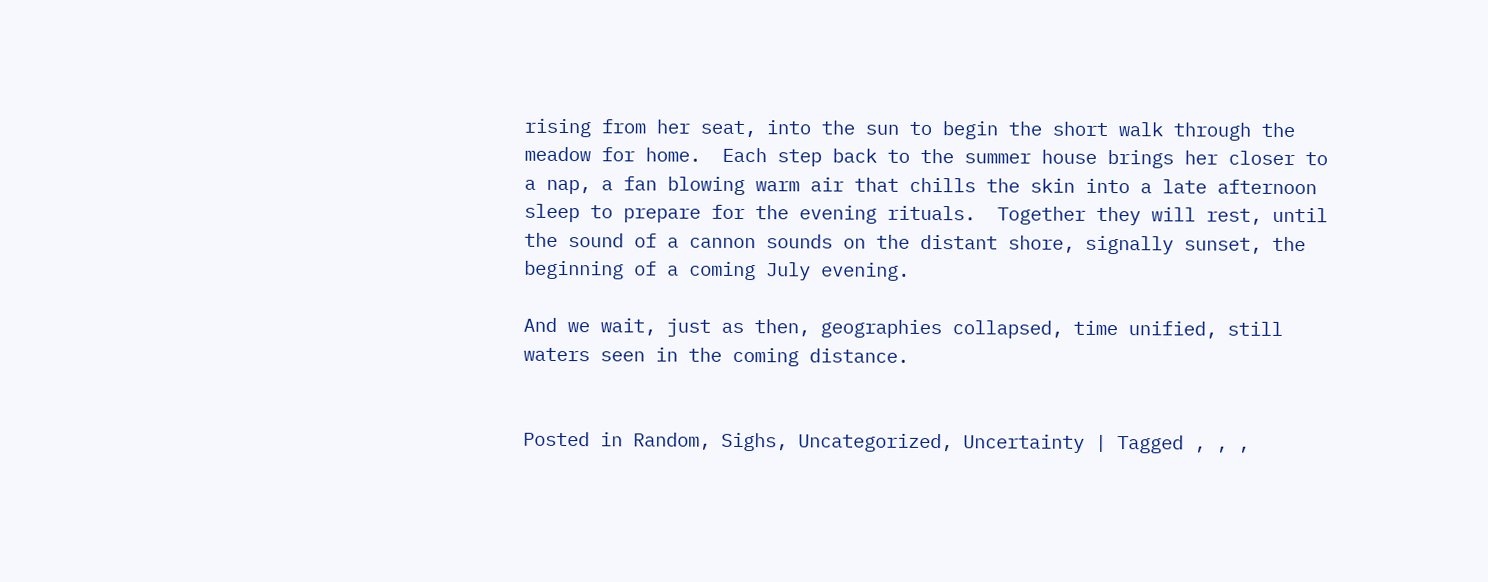rising from her seat, into the sun to begin the short walk through the meadow for home.  Each step back to the summer house brings her closer to a nap, a fan blowing warm air that chills the skin into a late afternoon sleep to prepare for the evening rituals.  Together they will rest, until the sound of a cannon sounds on the distant shore, signally sunset, the beginning of a coming July evening.

And we wait, just as then, geographies collapsed, time unified, still waters seen in the coming distance.


Posted in Random, Sighs, Uncategorized, Uncertainty | Tagged , , ,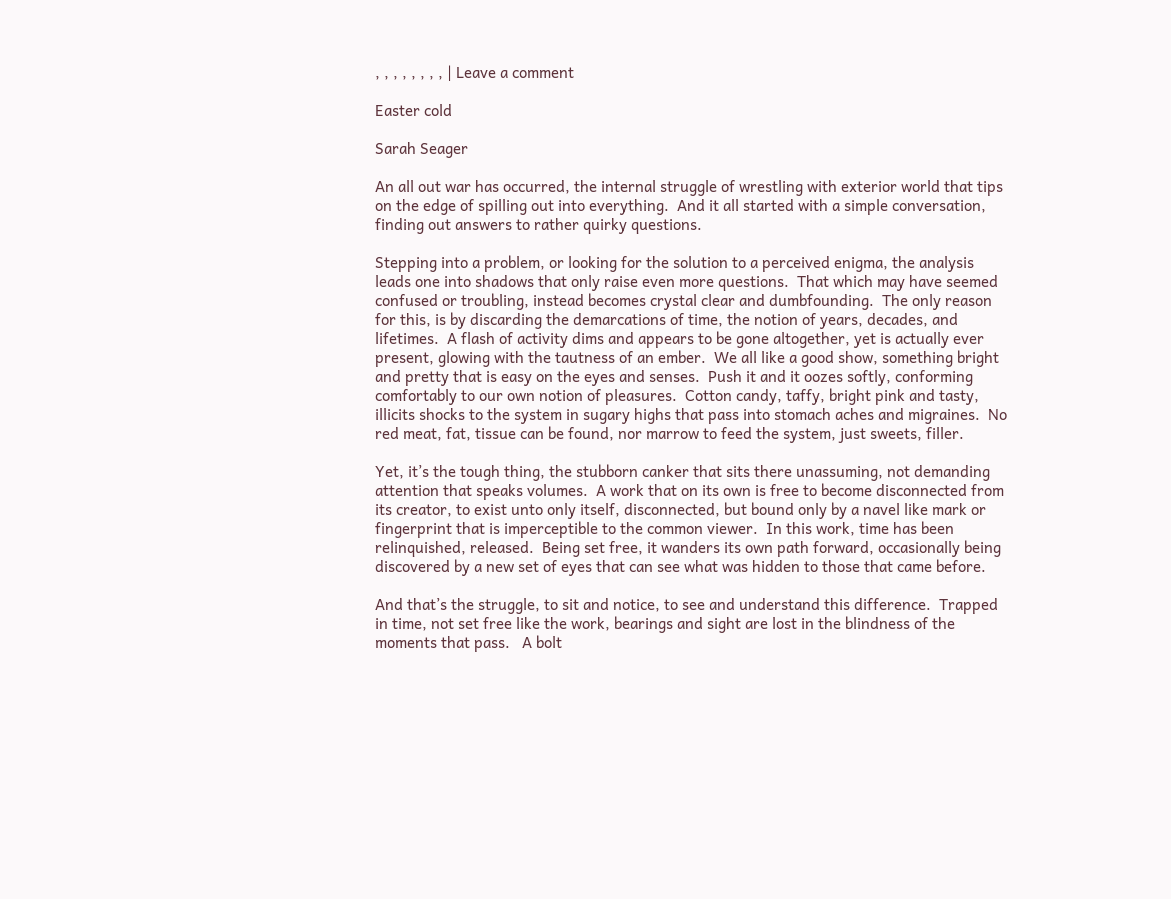, , , , , , , , | Leave a comment

Easter cold

Sarah Seager

An all out war has occurred, the internal struggle of wrestling with exterior world that tips on the edge of spilling out into everything.  And it all started with a simple conversation, finding out answers to rather quirky questions.

Stepping into a problem, or looking for the solution to a perceived enigma, the analysis leads one into shadows that only raise even more questions.  That which may have seemed confused or troubling, instead becomes crystal clear and dumbfounding.  The only reason for this, is by discarding the demarcations of time, the notion of years, decades, and lifetimes.  A flash of activity dims and appears to be gone altogether, yet is actually ever present, glowing with the tautness of an ember.  We all like a good show, something bright and pretty that is easy on the eyes and senses.  Push it and it oozes softly, conforming comfortably to our own notion of pleasures.  Cotton candy, taffy, bright pink and tasty, illicits shocks to the system in sugary highs that pass into stomach aches and migraines.  No red meat, fat, tissue can be found, nor marrow to feed the system, just sweets, filler.

Yet, it’s the tough thing, the stubborn canker that sits there unassuming, not demanding attention that speaks volumes.  A work that on its own is free to become disconnected from its creator, to exist unto only itself, disconnected, but bound only by a navel like mark or fingerprint that is imperceptible to the common viewer.  In this work, time has been relinquished, released.  Being set free, it wanders its own path forward, occasionally being discovered by a new set of eyes that can see what was hidden to those that came before.

And that’s the struggle, to sit and notice, to see and understand this difference.  Trapped in time, not set free like the work, bearings and sight are lost in the blindness of the moments that pass.   A bolt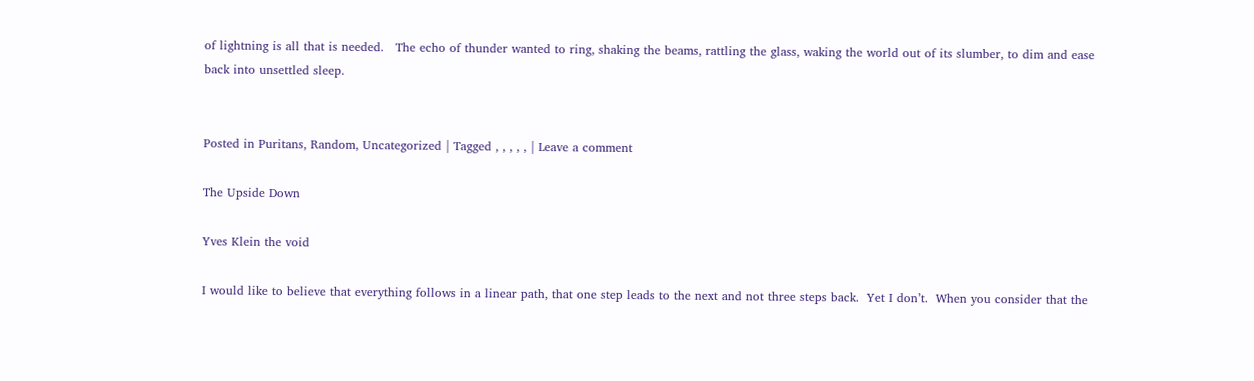of lightning is all that is needed.   The echo of thunder wanted to ring, shaking the beams, rattling the glass, waking the world out of its slumber, to dim and ease back into unsettled sleep.


Posted in Puritans, Random, Uncategorized | Tagged , , , , , | Leave a comment

The Upside Down

Yves Klein the void

I would like to believe that everything follows in a linear path, that one step leads to the next and not three steps back.  Yet I don’t.  When you consider that the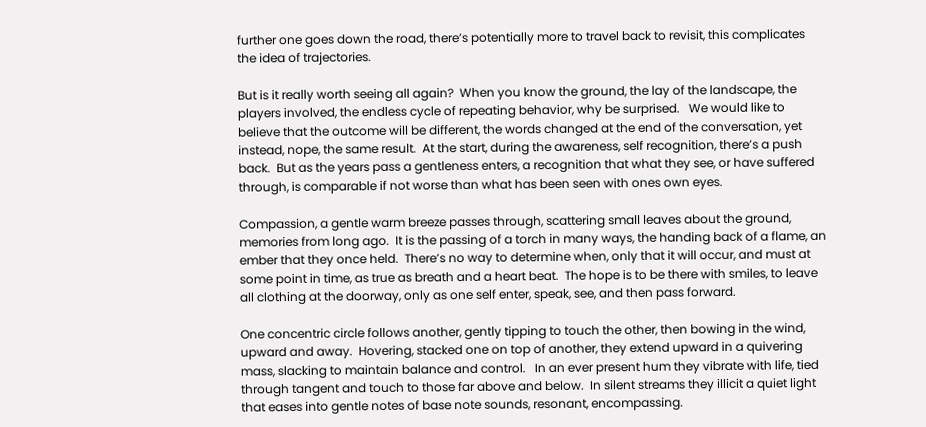further one goes down the road, there’s potentially more to travel back to revisit, this complicates the idea of trajectories.

But is it really worth seeing all again?  When you know the ground, the lay of the landscape, the players involved, the endless cycle of repeating behavior, why be surprised.   We would like to believe that the outcome will be different, the words changed at the end of the conversation, yet instead, nope, the same result.  At the start, during the awareness, self recognition, there’s a push back.  But as the years pass a gentleness enters, a recognition that what they see, or have suffered through, is comparable if not worse than what has been seen with ones own eyes.

Compassion, a gentle warm breeze passes through, scattering small leaves about the ground, memories from long ago.  It is the passing of a torch in many ways, the handing back of a flame, an ember that they once held.  There’s no way to determine when, only that it will occur, and must at some point in time, as true as breath and a heart beat.  The hope is to be there with smiles, to leave all clothing at the doorway, only as one self enter, speak, see, and then pass forward.

One concentric circle follows another, gently tipping to touch the other, then bowing in the wind, upward and away.  Hovering, stacked one on top of another, they extend upward in a quivering mass, slacking to maintain balance and control.   In an ever present hum they vibrate with life, tied through tangent and touch to those far above and below.  In silent streams they illicit a quiet light that eases into gentle notes of base note sounds, resonant, encompassing.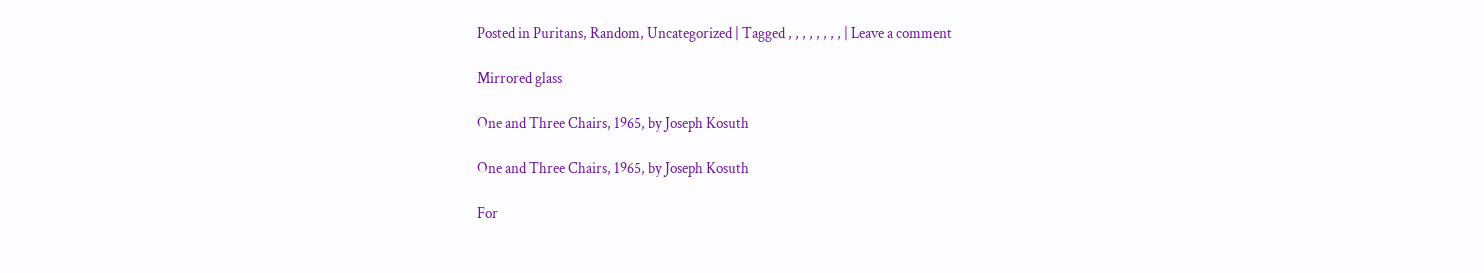Posted in Puritans, Random, Uncategorized | Tagged , , , , , , , , | Leave a comment

Mirrored glass

One and Three Chairs, 1965, by Joseph Kosuth

One and Three Chairs, 1965, by Joseph Kosuth

For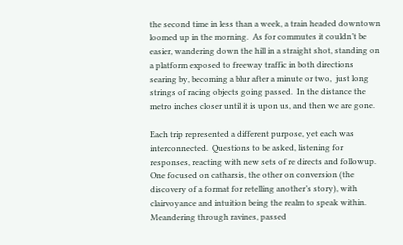the second time in less than a week, a train headed downtown loomed up in the morning.  As for commutes it couldn’t be easier, wandering down the hill in a straight shot, standing on a platform exposed to freeway traffic in both directions searing by, becoming a blur after a minute or two,  just long strings of racing objects going passed.  In the distance the metro inches closer until it is upon us, and then we are gone.

Each trip represented a different purpose, yet each was interconnected.  Questions to be asked, listening for responses, reacting with new sets of re directs and followup.  One focused on catharsis, the other on conversion (the discovery of a format for retelling another’s story), with clairvoyance and intuition being the realm to speak within.   Meandering through ravines, passed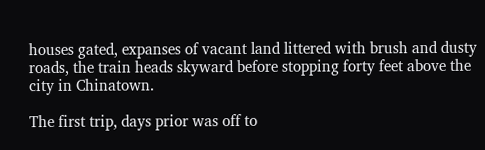houses gated, expanses of vacant land littered with brush and dusty roads, the train heads skyward before stopping forty feet above the city in Chinatown.

The first trip, days prior was off to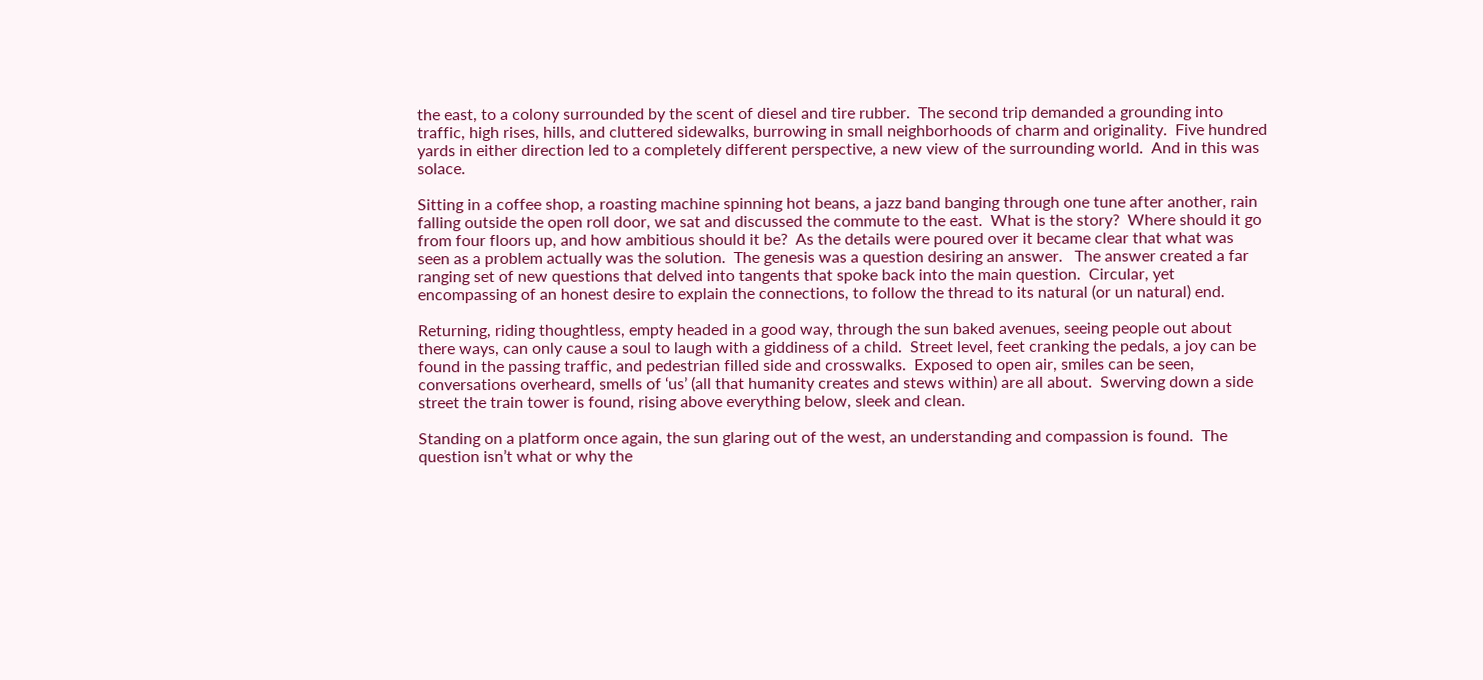the east, to a colony surrounded by the scent of diesel and tire rubber.  The second trip demanded a grounding into traffic, high rises, hills, and cluttered sidewalks, burrowing in small neighborhoods of charm and originality.  Five hundred yards in either direction led to a completely different perspective, a new view of the surrounding world.  And in this was solace.

Sitting in a coffee shop, a roasting machine spinning hot beans, a jazz band banging through one tune after another, rain falling outside the open roll door, we sat and discussed the commute to the east.  What is the story?  Where should it go from four floors up, and how ambitious should it be?  As the details were poured over it became clear that what was seen as a problem actually was the solution.  The genesis was a question desiring an answer.   The answer created a far ranging set of new questions that delved into tangents that spoke back into the main question.  Circular, yet encompassing of an honest desire to explain the connections, to follow the thread to its natural (or un natural) end.

Returning, riding thoughtless, empty headed in a good way, through the sun baked avenues, seeing people out about there ways, can only cause a soul to laugh with a giddiness of a child.  Street level, feet cranking the pedals, a joy can be found in the passing traffic, and pedestrian filled side and crosswalks.  Exposed to open air, smiles can be seen, conversations overheard, smells of ‘us’ (all that humanity creates and stews within) are all about.  Swerving down a side street the train tower is found, rising above everything below, sleek and clean.

Standing on a platform once again, the sun glaring out of the west, an understanding and compassion is found.  The question isn’t what or why the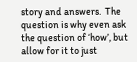story and answers.  The question is why even ask the question of ‘how’, but allow for it to just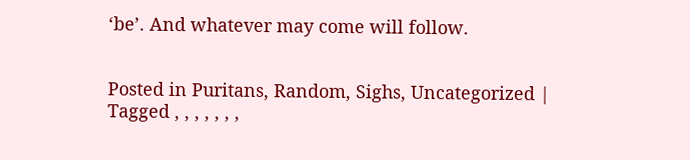‘be’. And whatever may come will follow.


Posted in Puritans, Random, Sighs, Uncategorized | Tagged , , , , , , ,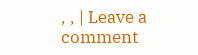, , | Leave a comment